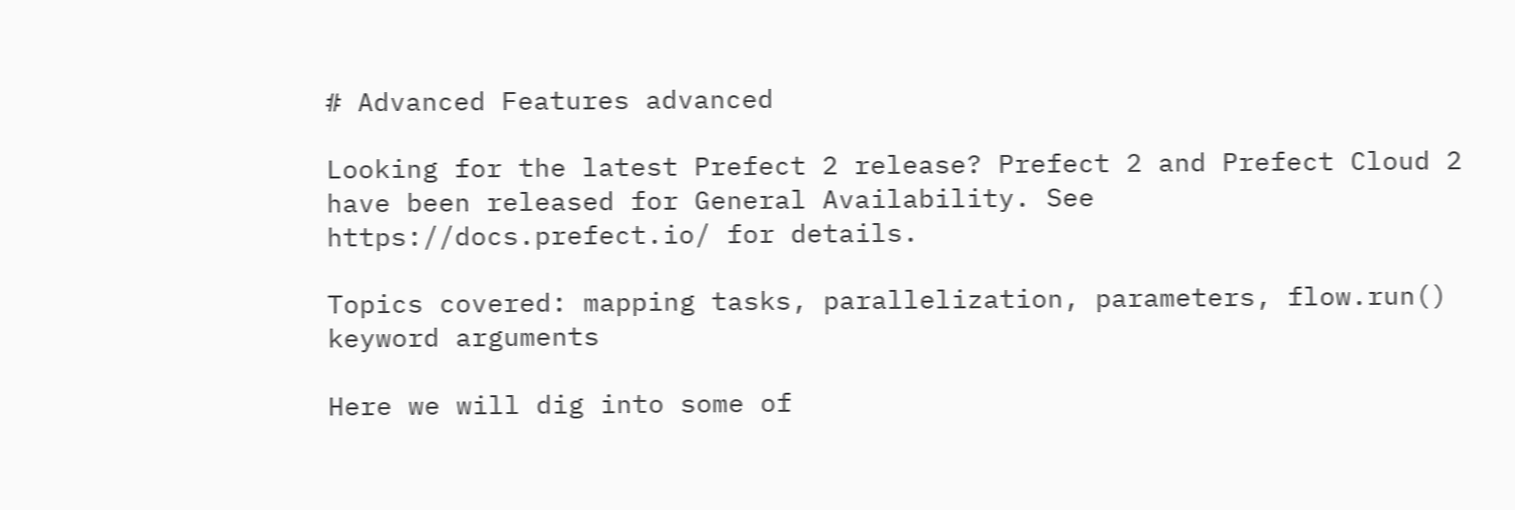# Advanced Features advanced

Looking for the latest Prefect 2 release? Prefect 2 and Prefect Cloud 2 have been released for General Availability. See https://docs.prefect.io/ for details.

Topics covered: mapping tasks, parallelization, parameters, flow.run() keyword arguments

Here we will dig into some of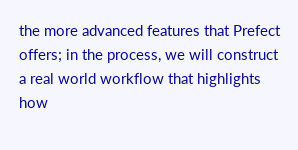the more advanced features that Prefect offers; in the process, we will construct a real world workflow that highlights how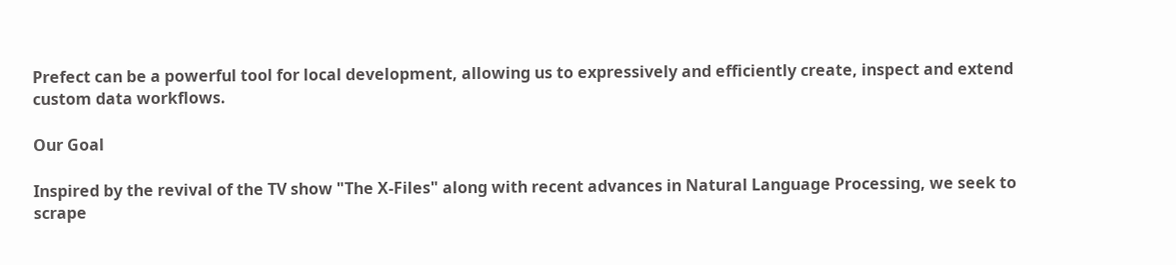Prefect can be a powerful tool for local development, allowing us to expressively and efficiently create, inspect and extend custom data workflows.

Our Goal

Inspired by the revival of the TV show "The X-Files" along with recent advances in Natural Language Processing, we seek to scrape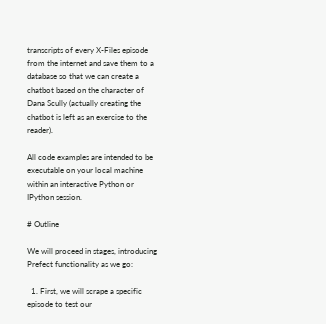transcripts of every X-Files episode from the internet and save them to a database so that we can create a chatbot based on the character of Dana Scully (actually creating the chatbot is left as an exercise to the reader).

All code examples are intended to be executable on your local machine within an interactive Python or IPython session.

# Outline

We will proceed in stages, introducing Prefect functionality as we go:

  1. First, we will scrape a specific episode to test our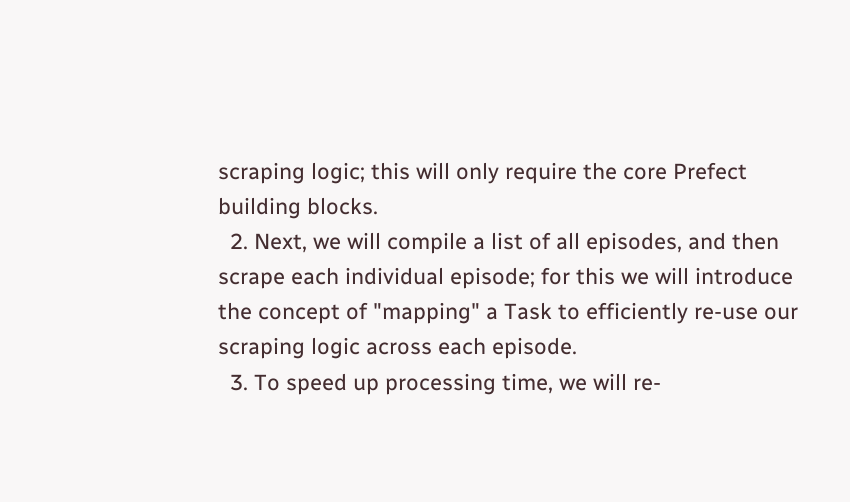scraping logic; this will only require the core Prefect building blocks.
  2. Next, we will compile a list of all episodes, and then scrape each individual episode; for this we will introduce the concept of "mapping" a Task to efficiently re-use our scraping logic across each episode.
  3. To speed up processing time, we will re-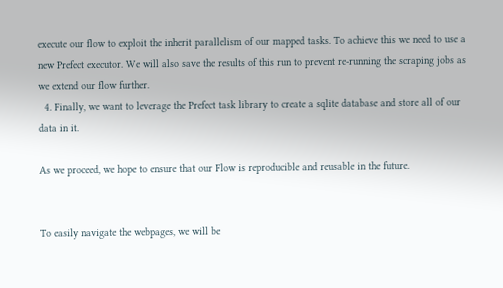execute our flow to exploit the inherit parallelism of our mapped tasks. To achieve this we need to use a new Prefect executor. We will also save the results of this run to prevent re-running the scraping jobs as we extend our flow further.
  4. Finally, we want to leverage the Prefect task library to create a sqlite database and store all of our data in it.

As we proceed, we hope to ensure that our Flow is reproducible and reusable in the future.


To easily navigate the webpages, we will be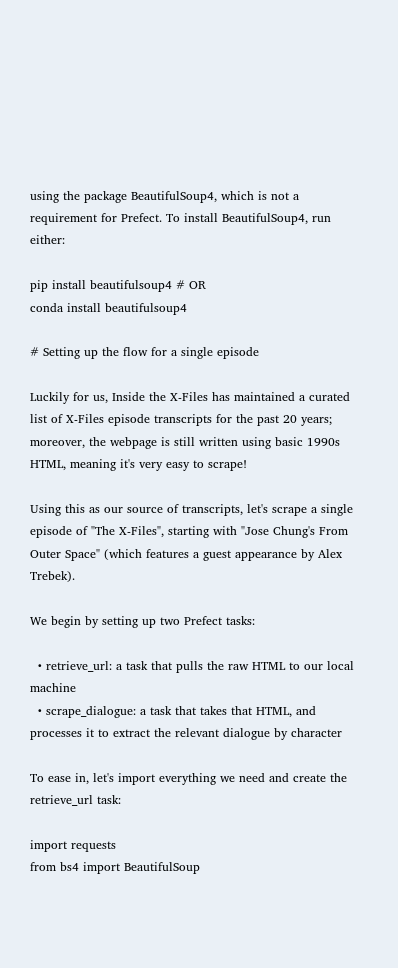using the package BeautifulSoup4, which is not a requirement for Prefect. To install BeautifulSoup4, run either:

pip install beautifulsoup4 # OR
conda install beautifulsoup4

# Setting up the flow for a single episode

Luckily for us, Inside the X-Files has maintained a curated list of X-Files episode transcripts for the past 20 years; moreover, the webpage is still written using basic 1990s HTML, meaning it's very easy to scrape!

Using this as our source of transcripts, let's scrape a single episode of "The X-Files", starting with "Jose Chung's From Outer Space" (which features a guest appearance by Alex Trebek).

We begin by setting up two Prefect tasks:

  • retrieve_url: a task that pulls the raw HTML to our local machine
  • scrape_dialogue: a task that takes that HTML, and processes it to extract the relevant dialogue by character

To ease in, let's import everything we need and create the retrieve_url task:

import requests
from bs4 import BeautifulSoup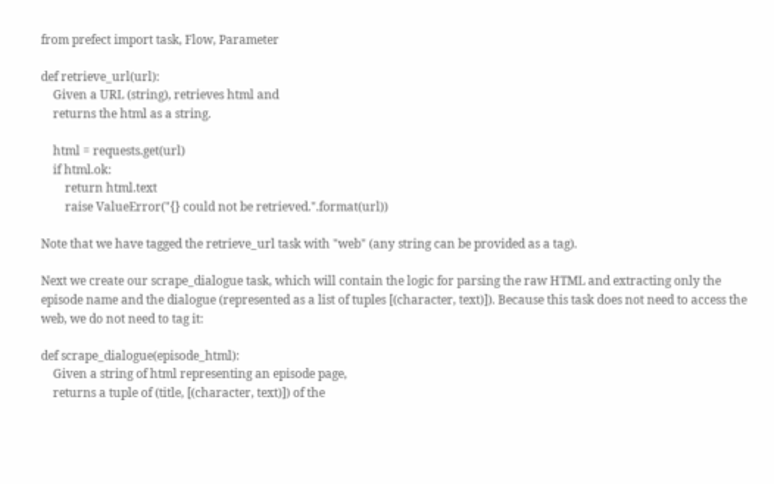from prefect import task, Flow, Parameter

def retrieve_url(url):
    Given a URL (string), retrieves html and
    returns the html as a string.

    html = requests.get(url)
    if html.ok:
        return html.text
        raise ValueError("{} could not be retrieved.".format(url))

Note that we have tagged the retrieve_url task with "web" (any string can be provided as a tag).

Next we create our scrape_dialogue task, which will contain the logic for parsing the raw HTML and extracting only the episode name and the dialogue (represented as a list of tuples [(character, text)]). Because this task does not need to access the web, we do not need to tag it:

def scrape_dialogue(episode_html):
    Given a string of html representing an episode page,
    returns a tuple of (title, [(character, text)]) of the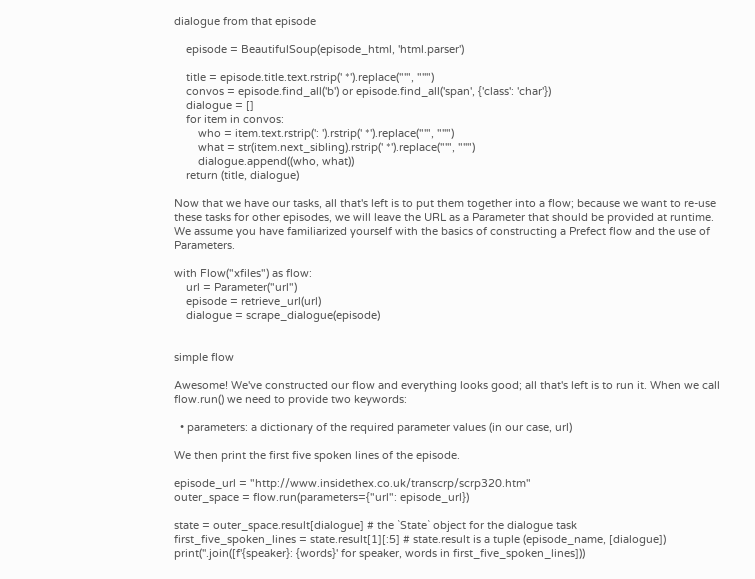dialogue from that episode

    episode = BeautifulSoup(episode_html, 'html.parser')

    title = episode.title.text.rstrip(' *').replace("'", "''")
    convos = episode.find_all('b') or episode.find_all('span', {'class': 'char'})
    dialogue = []
    for item in convos:
        who = item.text.rstrip(': ').rstrip(' *').replace("'", "''")
        what = str(item.next_sibling).rstrip(' *').replace("'", "''")
        dialogue.append((who, what))
    return (title, dialogue)

Now that we have our tasks, all that's left is to put them together into a flow; because we want to re-use these tasks for other episodes, we will leave the URL as a Parameter that should be provided at runtime. We assume you have familiarized yourself with the basics of constructing a Prefect flow and the use of Parameters.

with Flow("xfiles") as flow:
    url = Parameter("url")
    episode = retrieve_url(url)
    dialogue = scrape_dialogue(episode)


simple flow

Awesome! We've constructed our flow and everything looks good; all that's left is to run it. When we call flow.run() we need to provide two keywords:

  • parameters: a dictionary of the required parameter values (in our case, url)

We then print the first five spoken lines of the episode.

episode_url = "http://www.insidethex.co.uk/transcrp/scrp320.htm"
outer_space = flow.run(parameters={"url": episode_url})

state = outer_space.result[dialogue] # the `State` object for the dialogue task
first_five_spoken_lines = state.result[1][:5] # state.result is a tuple (episode_name, [dialogue])
print(''.join([f'{speaker}: {words}' for speaker, words in first_five_spoken_lines]))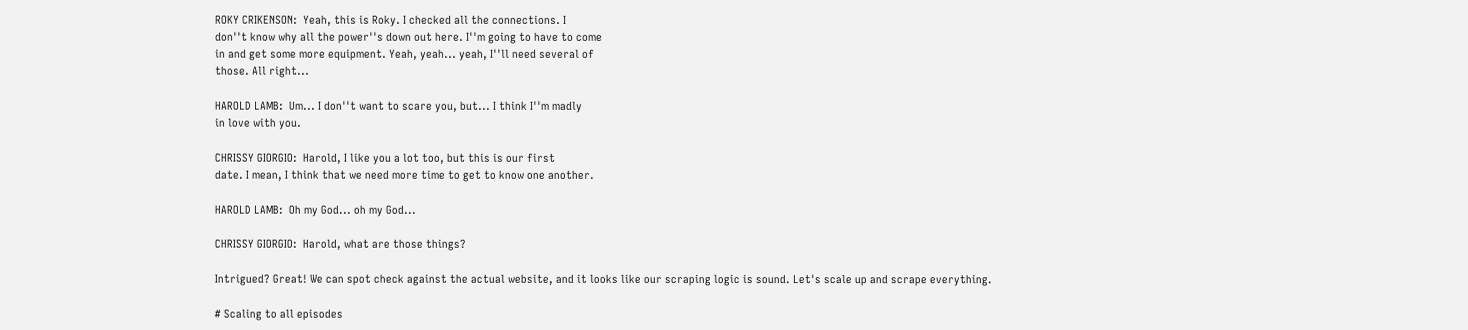ROKY CRIKENSON:  Yeah, this is Roky. I checked all the connections. I
don''t know why all the power''s down out here. I''m going to have to come
in and get some more equipment. Yeah, yeah... yeah, I''ll need several of
those. All right...

HAROLD LAMB:  Um... I don''t want to scare you, but... I think I''m madly
in love with you.

CHRISSY GIORGIO:  Harold, I like you a lot too, but this is our first
date. I mean, I think that we need more time to get to know one another.

HAROLD LAMB:  Oh my God... oh my God...

CHRISSY GIORGIO:  Harold, what are those things?

Intrigued? Great! We can spot check against the actual website, and it looks like our scraping logic is sound. Let's scale up and scrape everything.

# Scaling to all episodes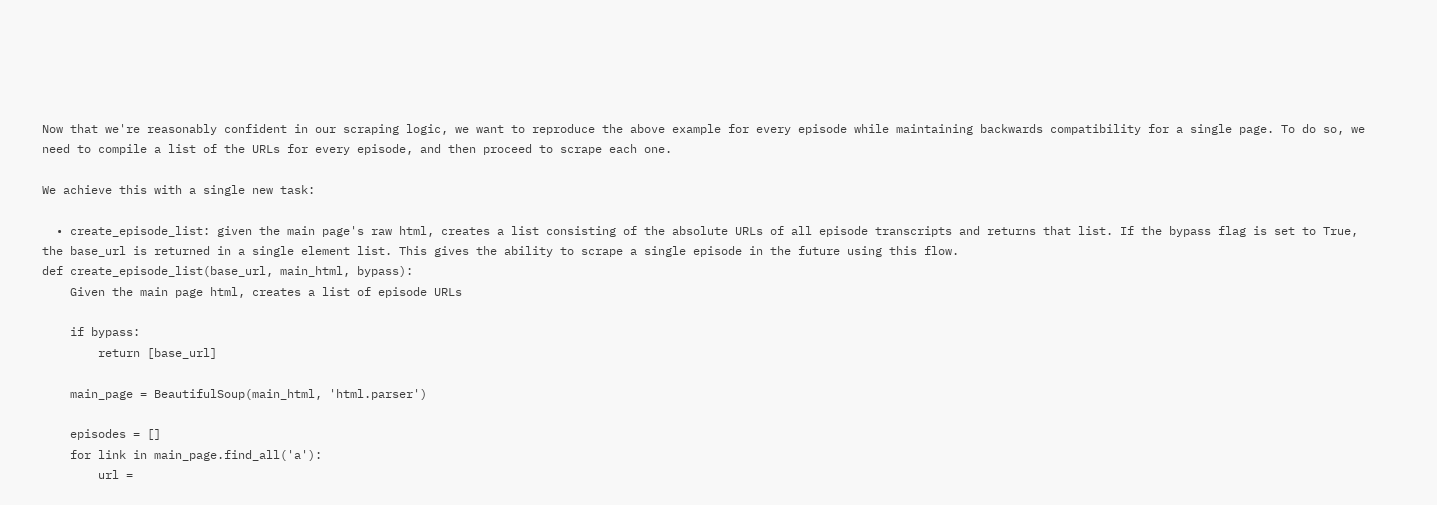Now that we're reasonably confident in our scraping logic, we want to reproduce the above example for every episode while maintaining backwards compatibility for a single page. To do so, we need to compile a list of the URLs for every episode, and then proceed to scrape each one.

We achieve this with a single new task:

  • create_episode_list: given the main page's raw html, creates a list consisting of the absolute URLs of all episode transcripts and returns that list. If the bypass flag is set to True, the base_url is returned in a single element list. This gives the ability to scrape a single episode in the future using this flow.
def create_episode_list(base_url, main_html, bypass):
    Given the main page html, creates a list of episode URLs

    if bypass:
        return [base_url]

    main_page = BeautifulSoup(main_html, 'html.parser')

    episodes = []
    for link in main_page.find_all('a'):
        url =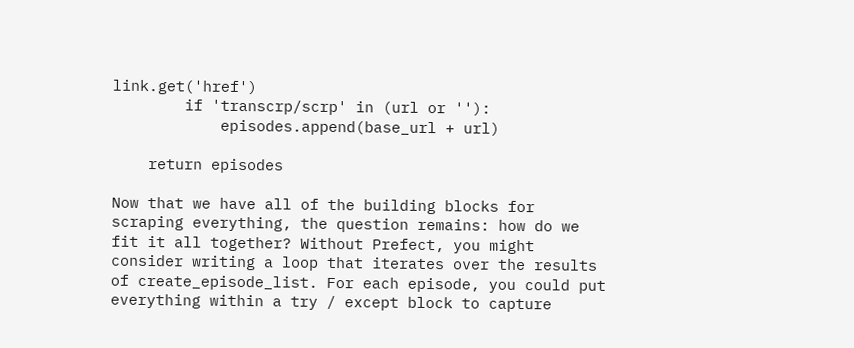link.get('href')
        if 'transcrp/scrp' in (url or ''):
            episodes.append(base_url + url)

    return episodes

Now that we have all of the building blocks for scraping everything, the question remains: how do we fit it all together? Without Prefect, you might consider writing a loop that iterates over the results of create_episode_list. For each episode, you could put everything within a try / except block to capture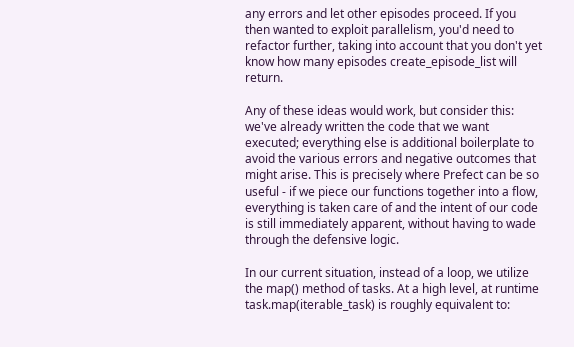any errors and let other episodes proceed. If you then wanted to exploit parallelism, you'd need to refactor further, taking into account that you don't yet know how many episodes create_episode_list will return.

Any of these ideas would work, but consider this: we've already written the code that we want executed; everything else is additional boilerplate to avoid the various errors and negative outcomes that might arise. This is precisely where Prefect can be so useful - if we piece our functions together into a flow, everything is taken care of and the intent of our code is still immediately apparent, without having to wade through the defensive logic.

In our current situation, instead of a loop, we utilize the map() method of tasks. At a high level, at runtime task.map(iterable_task) is roughly equivalent to: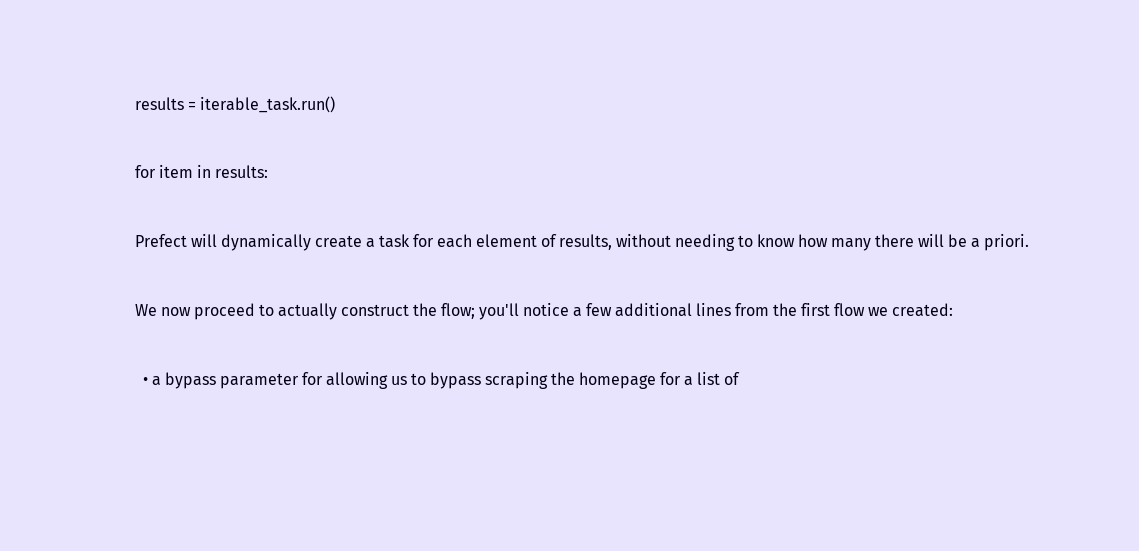results = iterable_task.run()

for item in results:

Prefect will dynamically create a task for each element of results, without needing to know how many there will be a priori.

We now proceed to actually construct the flow; you'll notice a few additional lines from the first flow we created:

  • a bypass parameter for allowing us to bypass scraping the homepage for a list of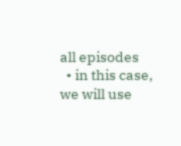all episodes
  • in this case, we will use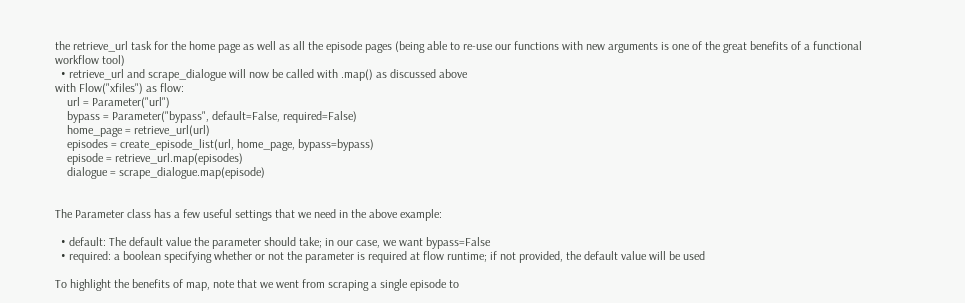the retrieve_url task for the home page as well as all the episode pages (being able to re-use our functions with new arguments is one of the great benefits of a functional workflow tool)
  • retrieve_url and scrape_dialogue will now be called with .map() as discussed above
with Flow("xfiles") as flow:
    url = Parameter("url")
    bypass = Parameter("bypass", default=False, required=False)
    home_page = retrieve_url(url)
    episodes = create_episode_list(url, home_page, bypass=bypass)
    episode = retrieve_url.map(episodes)
    dialogue = scrape_dialogue.map(episode)


The Parameter class has a few useful settings that we need in the above example:

  • default: The default value the parameter should take; in our case, we want bypass=False
  • required: a boolean specifying whether or not the parameter is required at flow runtime; if not provided, the default value will be used

To highlight the benefits of map, note that we went from scraping a single episode to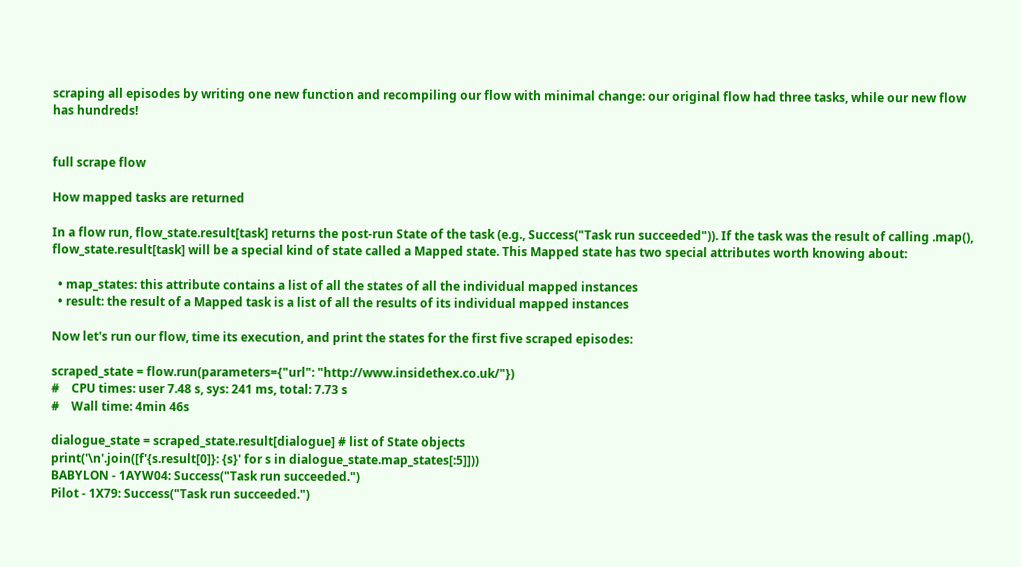scraping all episodes by writing one new function and recompiling our flow with minimal change: our original flow had three tasks, while our new flow has hundreds!


full scrape flow

How mapped tasks are returned

In a flow run, flow_state.result[task] returns the post-run State of the task (e.g., Success("Task run succeeded")). If the task was the result of calling .map(), flow_state.result[task] will be a special kind of state called a Mapped state. This Mapped state has two special attributes worth knowing about:

  • map_states: this attribute contains a list of all the states of all the individual mapped instances
  • result: the result of a Mapped task is a list of all the results of its individual mapped instances

Now let's run our flow, time its execution, and print the states for the first five scraped episodes:

scraped_state = flow.run(parameters={"url": "http://www.insidethex.co.uk/"})
#    CPU times: user 7.48 s, sys: 241 ms, total: 7.73 s
#    Wall time: 4min 46s

dialogue_state = scraped_state.result[dialogue] # list of State objects
print('\n'.join([f'{s.result[0]}: {s}' for s in dialogue_state.map_states[:5]]))
BABYLON - 1AYW04: Success("Task run succeeded.")
Pilot - 1X79: Success("Task run succeeded.")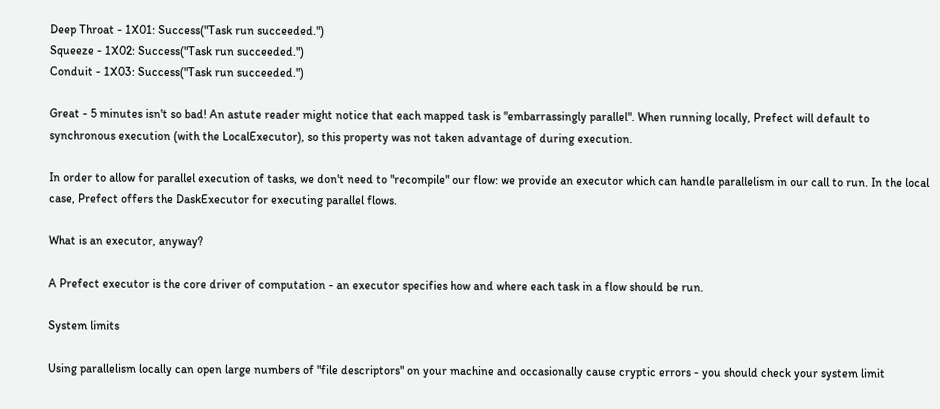Deep Throat - 1X01: Success("Task run succeeded.")
Squeeze - 1X02: Success("Task run succeeded.")
Conduit - 1X03: Success("Task run succeeded.")

Great - 5 minutes isn't so bad! An astute reader might notice that each mapped task is "embarrassingly parallel". When running locally, Prefect will default to synchronous execution (with the LocalExecutor), so this property was not taken advantage of during execution.

In order to allow for parallel execution of tasks, we don't need to "recompile" our flow: we provide an executor which can handle parallelism in our call to run. In the local case, Prefect offers the DaskExecutor for executing parallel flows.

What is an executor, anyway?

A Prefect executor is the core driver of computation - an executor specifies how and where each task in a flow should be run.

System limits

Using parallelism locally can open large numbers of "file descriptors" on your machine and occasionally cause cryptic errors - you should check your system limit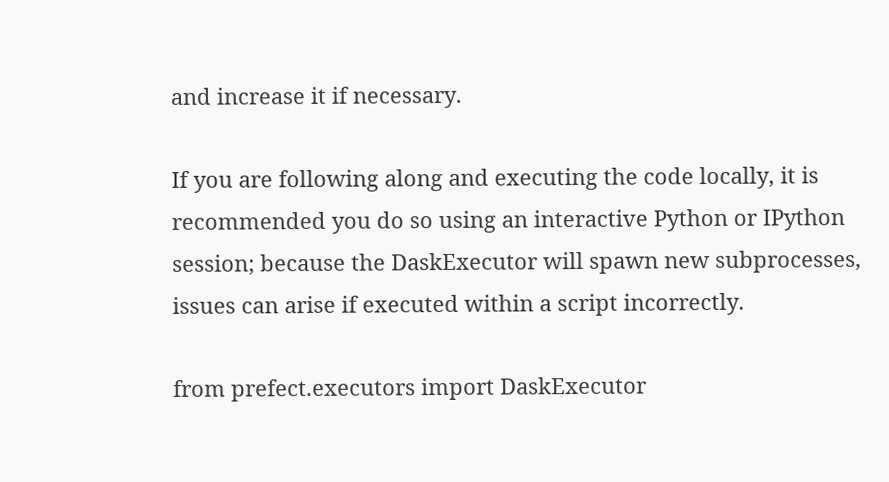and increase it if necessary.

If you are following along and executing the code locally, it is recommended you do so using an interactive Python or IPython session; because the DaskExecutor will spawn new subprocesses, issues can arise if executed within a script incorrectly.

from prefect.executors import DaskExecutor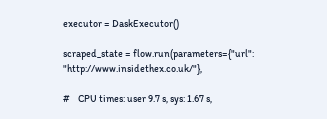executor = DaskExecutor()

scraped_state = flow.run(parameters={"url": "http://www.insidethex.co.uk/"},

#    CPU times: user 9.7 s, sys: 1.67 s,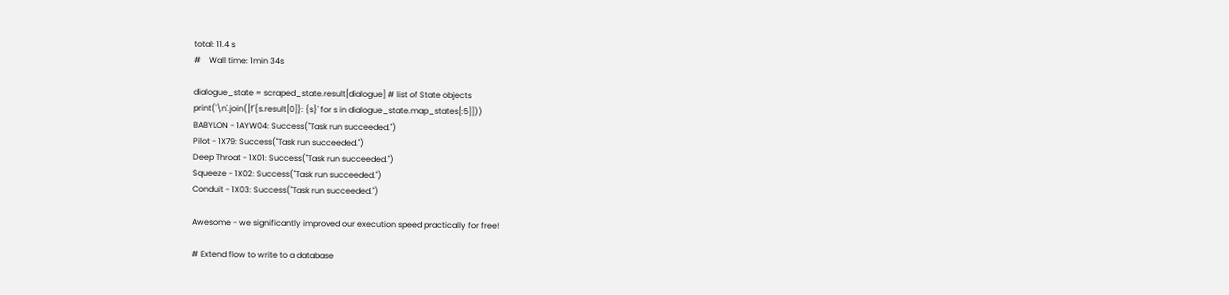total: 11.4 s
#    Wall time: 1min 34s

dialogue_state = scraped_state.result[dialogue] # list of State objects
print('\n'.join([f'{s.result[0]}: {s}' for s in dialogue_state.map_states[:5]]))
BABYLON - 1AYW04: Success("Task run succeeded.")
Pilot - 1X79: Success("Task run succeeded.")
Deep Throat - 1X01: Success("Task run succeeded.")
Squeeze - 1X02: Success("Task run succeeded.")
Conduit - 1X03: Success("Task run succeeded.")

Awesome - we significantly improved our execution speed practically for free!

# Extend flow to write to a database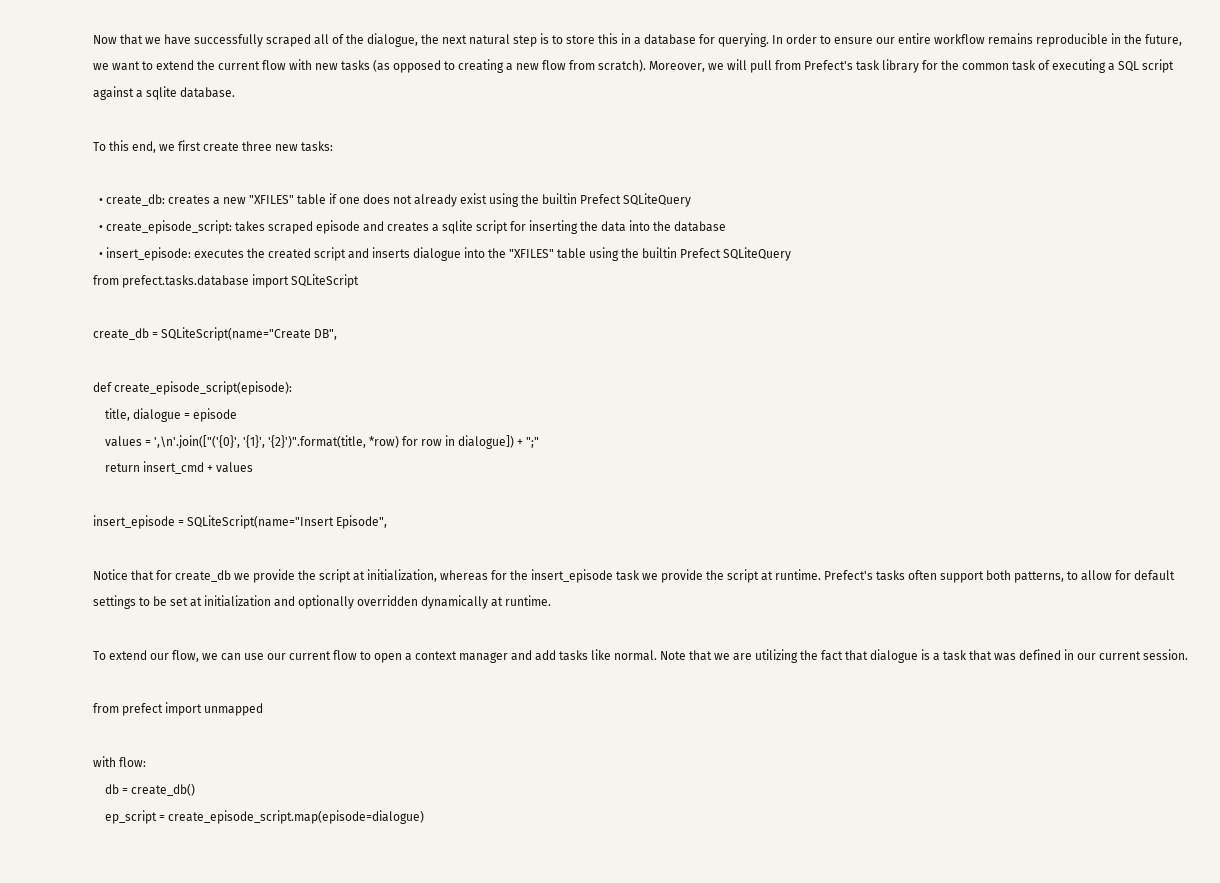Now that we have successfully scraped all of the dialogue, the next natural step is to store this in a database for querying. In order to ensure our entire workflow remains reproducible in the future, we want to extend the current flow with new tasks (as opposed to creating a new flow from scratch). Moreover, we will pull from Prefect's task library for the common task of executing a SQL script against a sqlite database.

To this end, we first create three new tasks:

  • create_db: creates a new "XFILES" table if one does not already exist using the builtin Prefect SQLiteQuery
  • create_episode_script: takes scraped episode and creates a sqlite script for inserting the data into the database
  • insert_episode: executes the created script and inserts dialogue into the "XFILES" table using the builtin Prefect SQLiteQuery
from prefect.tasks.database import SQLiteScript

create_db = SQLiteScript(name="Create DB",

def create_episode_script(episode):
    title, dialogue = episode
    values = ',\n'.join(["('{0}', '{1}', '{2}')".format(title, *row) for row in dialogue]) + ";"
    return insert_cmd + values

insert_episode = SQLiteScript(name="Insert Episode",

Notice that for create_db we provide the script at initialization, whereas for the insert_episode task we provide the script at runtime. Prefect's tasks often support both patterns, to allow for default settings to be set at initialization and optionally overridden dynamically at runtime.

To extend our flow, we can use our current flow to open a context manager and add tasks like normal. Note that we are utilizing the fact that dialogue is a task that was defined in our current session.

from prefect import unmapped

with flow:
    db = create_db()
    ep_script = create_episode_script.map(episode=dialogue)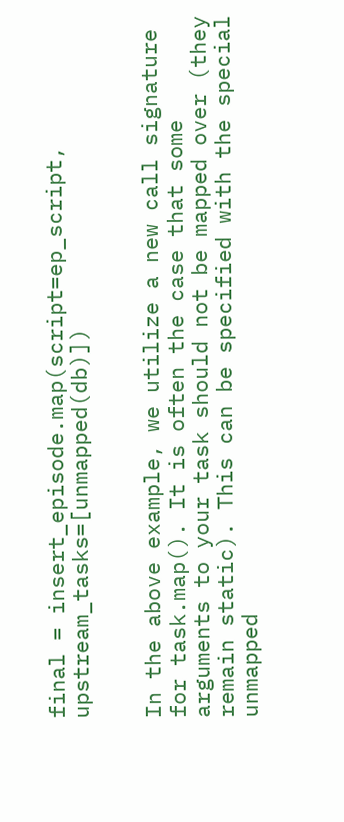final = insert_episode.map(script=ep_script, upstream_tasks=[unmapped(db)])


In the above example, we utilize a new call signature for task.map(). It is often the case that some arguments to your task should not be mapped over (they remain static). This can be specified with the special unmapped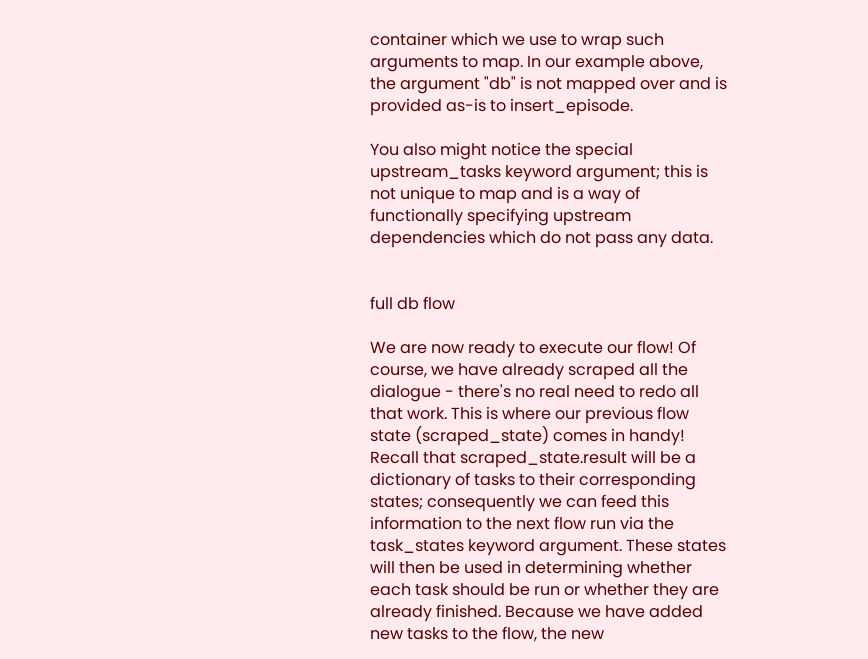container which we use to wrap such arguments to map. In our example above, the argument "db" is not mapped over and is provided as-is to insert_episode.

You also might notice the special upstream_tasks keyword argument; this is not unique to map and is a way of functionally specifying upstream dependencies which do not pass any data.


full db flow

We are now ready to execute our flow! Of course, we have already scraped all the dialogue - there's no real need to redo all that work. This is where our previous flow state (scraped_state) comes in handy! Recall that scraped_state.result will be a dictionary of tasks to their corresponding states; consequently we can feed this information to the next flow run via the task_states keyword argument. These states will then be used in determining whether each task should be run or whether they are already finished. Because we have added new tasks to the flow, the new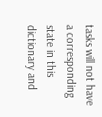tasks will not have a corresponding state in this dictionary and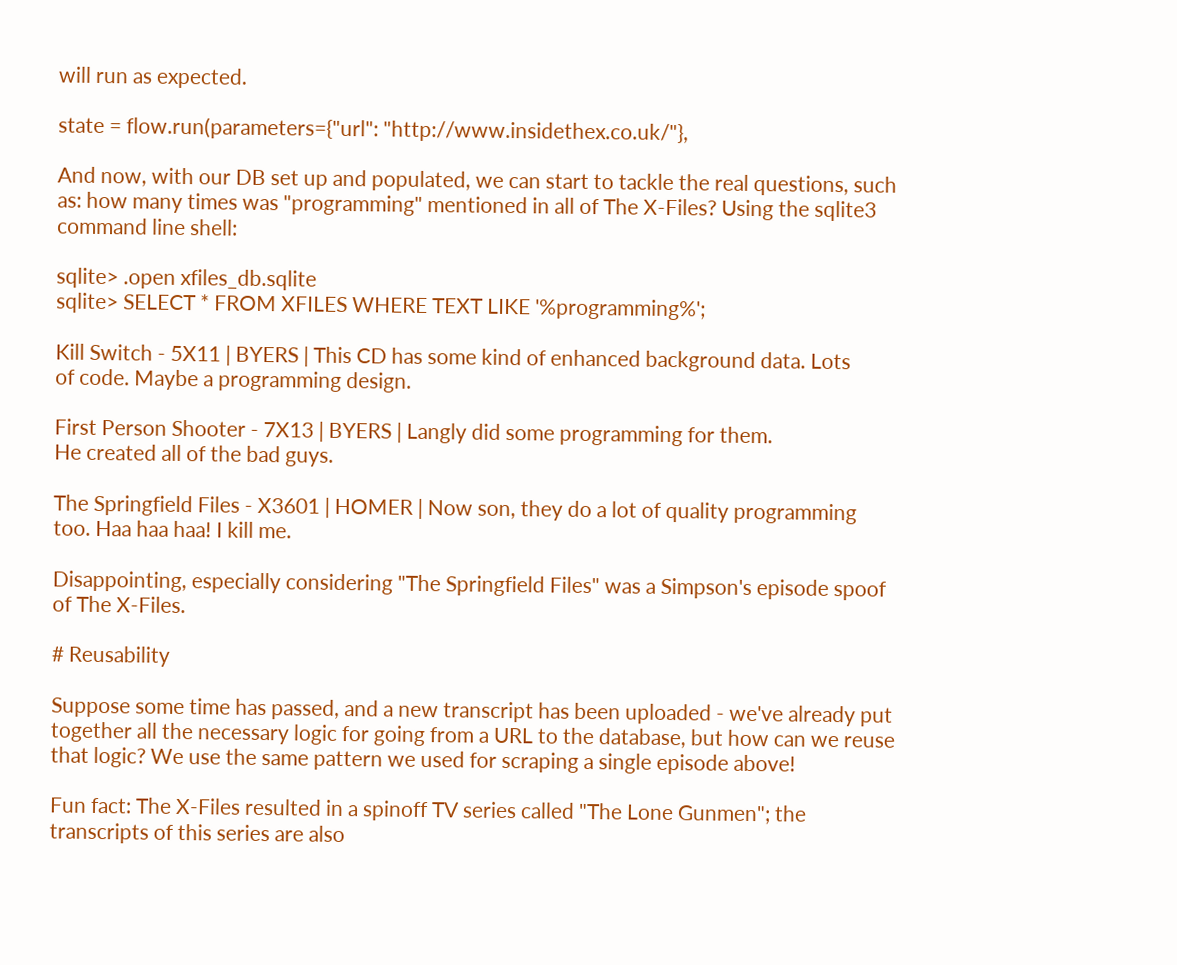will run as expected.

state = flow.run(parameters={"url": "http://www.insidethex.co.uk/"},

And now, with our DB set up and populated, we can start to tackle the real questions, such as: how many times was "programming" mentioned in all of The X-Files? Using the sqlite3 command line shell:

sqlite> .open xfiles_db.sqlite
sqlite> SELECT * FROM XFILES WHERE TEXT LIKE '%programming%';

Kill Switch - 5X11 | BYERS | This CD has some kind of enhanced background data. Lots
of code. Maybe a programming design.

First Person Shooter - 7X13 | BYERS | Langly did some programming for them.
He created all of the bad guys.

The Springfield Files - X3601 | HOMER | Now son, they do a lot of quality programming
too. Haa haa haa! I kill me.

Disappointing, especially considering "The Springfield Files" was a Simpson's episode spoof of The X-Files.

# Reusability

Suppose some time has passed, and a new transcript has been uploaded - we've already put together all the necessary logic for going from a URL to the database, but how can we reuse that logic? We use the same pattern we used for scraping a single episode above!

Fun fact: The X-Files resulted in a spinoff TV series called "The Lone Gunmen"; the transcripts of this series are also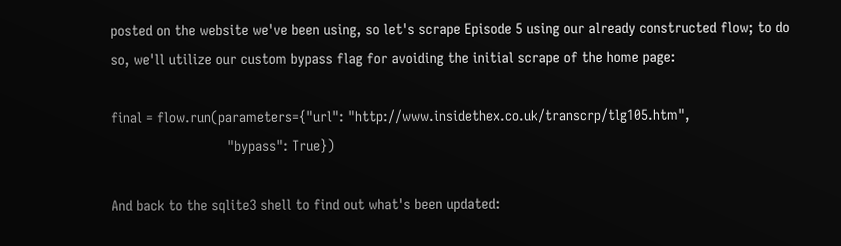posted on the website we've been using, so let's scrape Episode 5 using our already constructed flow; to do so, we'll utilize our custom bypass flag for avoiding the initial scrape of the home page:

final = flow.run(parameters={"url": "http://www.insidethex.co.uk/transcrp/tlg105.htm",
                             "bypass": True})

And back to the sqlite3 shell to find out what's been updated: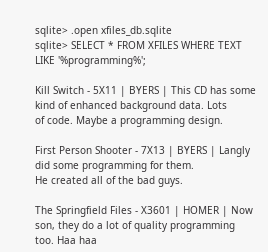sqlite> .open xfiles_db.sqlite
sqlite> SELECT * FROM XFILES WHERE TEXT LIKE '%programming%';

Kill Switch - 5X11 | BYERS | This CD has some kind of enhanced background data. Lots
of code. Maybe a programming design.

First Person Shooter - 7X13 | BYERS | Langly did some programming for them.
He created all of the bad guys.

The Springfield Files - X3601 | HOMER | Now son, they do a lot of quality programming
too. Haa haa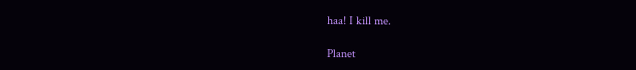haa! I kill me.

Planet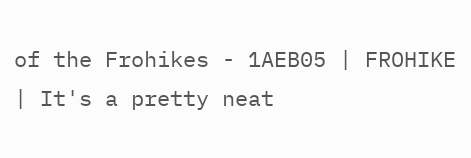of the Frohikes - 1AEB05 | FROHIKE | It's a pretty neat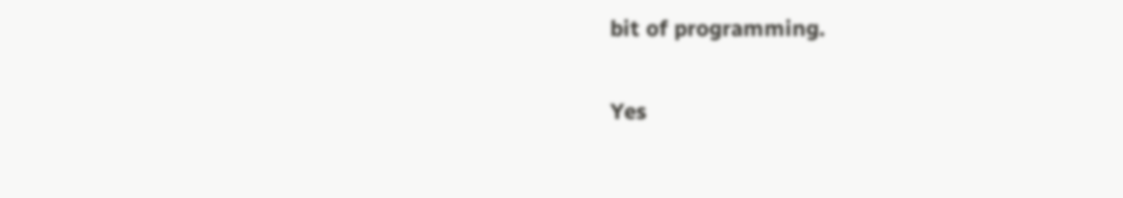bit of programming.

Yes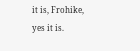it is, Frohike, yes it is.